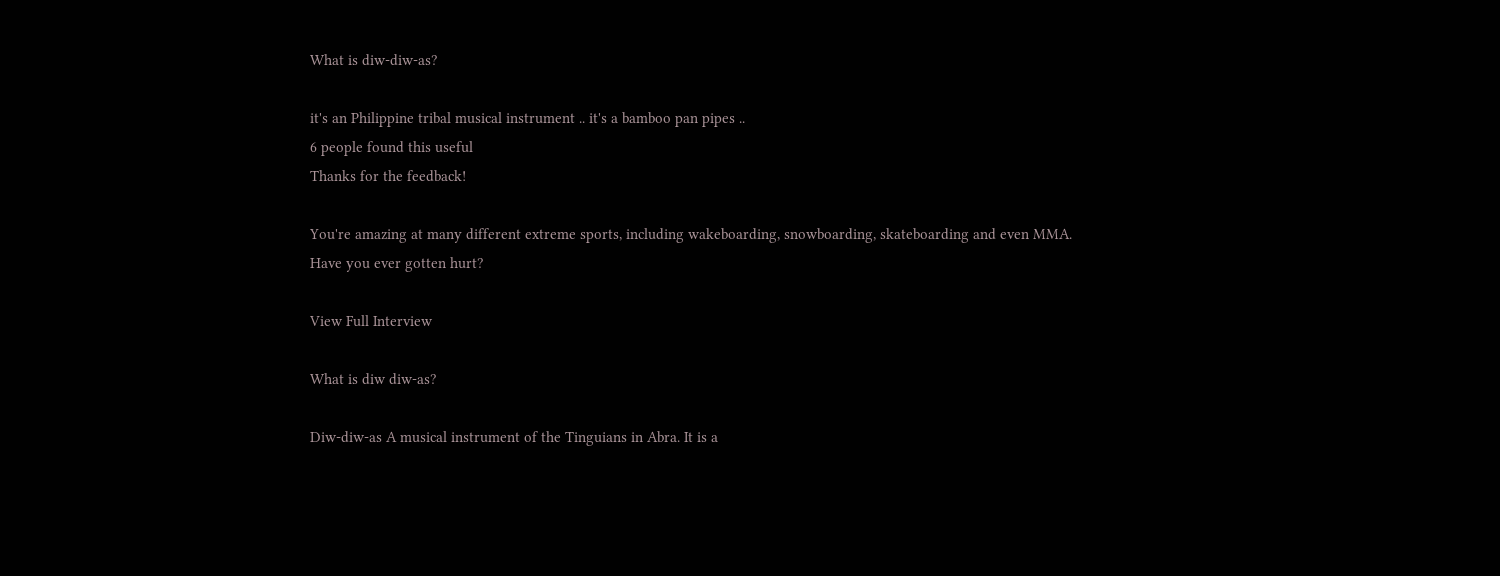What is diw-diw-as?

it's an Philippine tribal musical instrument .. it's a bamboo pan pipes ..
6 people found this useful
Thanks for the feedback!

You're amazing at many different extreme sports, including wakeboarding, snowboarding, skateboarding and even MMA. Have you ever gotten hurt?

View Full Interview

What is diw diw-as?

Diw-diw-as A musical instrument of the Tinguians in Abra. It is a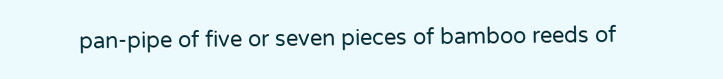pan-pipe of five or seven pieces of bamboo reeds of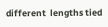different  lengths tied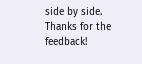side by side.
Thanks for the feedback!